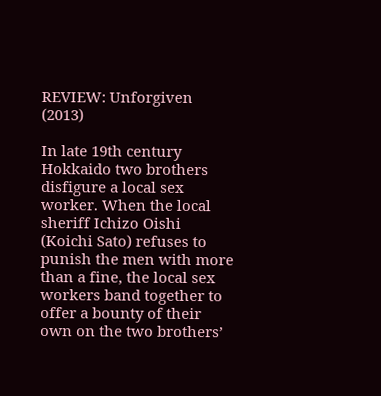REVIEW: Unforgiven (2013)

In late 19th century Hokkaido two brothers disfigure a local sex worker. When the local sheriff Ichizo Oishi (Koichi Sato) refuses to punish the men with more than a fine, the local sex workers band together to offer a bounty of their own on the two brothers’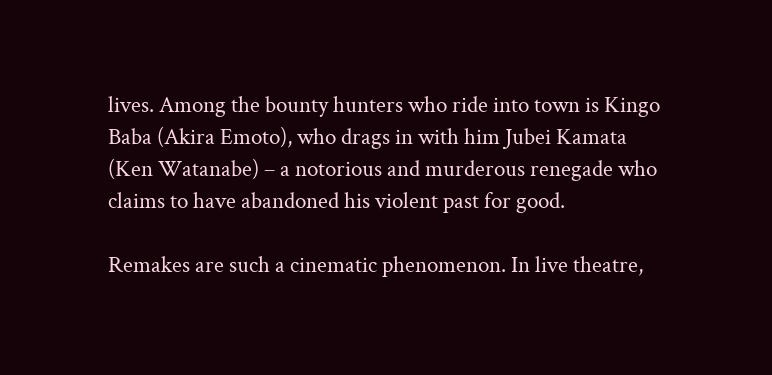lives. Among the bounty hunters who ride into town is Kingo Baba (Akira Emoto), who drags in with him Jubei Kamata (Ken Watanabe) – a notorious and murderous renegade who claims to have abandoned his violent past for good.

Remakes are such a cinematic phenomenon. In live theatre,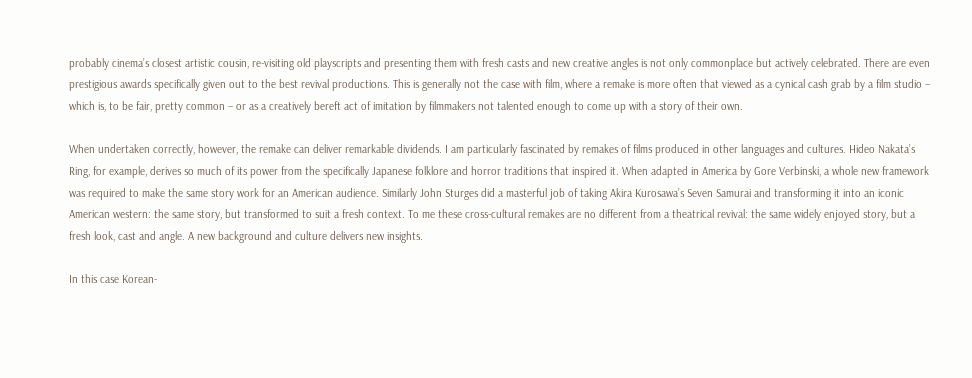probably cinema’s closest artistic cousin, re-visiting old playscripts and presenting them with fresh casts and new creative angles is not only commonplace but actively celebrated. There are even prestigious awards specifically given out to the best revival productions. This is generally not the case with film, where a remake is more often that viewed as a cynical cash grab by a film studio – which is, to be fair, pretty common – or as a creatively bereft act of imitation by filmmakers not talented enough to come up with a story of their own.

When undertaken correctly, however, the remake can deliver remarkable dividends. I am particularly fascinated by remakes of films produced in other languages and cultures. Hideo Nakata’s Ring, for example, derives so much of its power from the specifically Japanese folklore and horror traditions that inspired it. When adapted in America by Gore Verbinski, a whole new framework was required to make the same story work for an American audience. Similarly John Sturges did a masterful job of taking Akira Kurosawa’s Seven Samurai and transforming it into an iconic American western: the same story, but transformed to suit a fresh context. To me these cross-cultural remakes are no different from a theatrical revival: the same widely enjoyed story, but a fresh look, cast and angle. A new background and culture delivers new insights.

In this case Korean-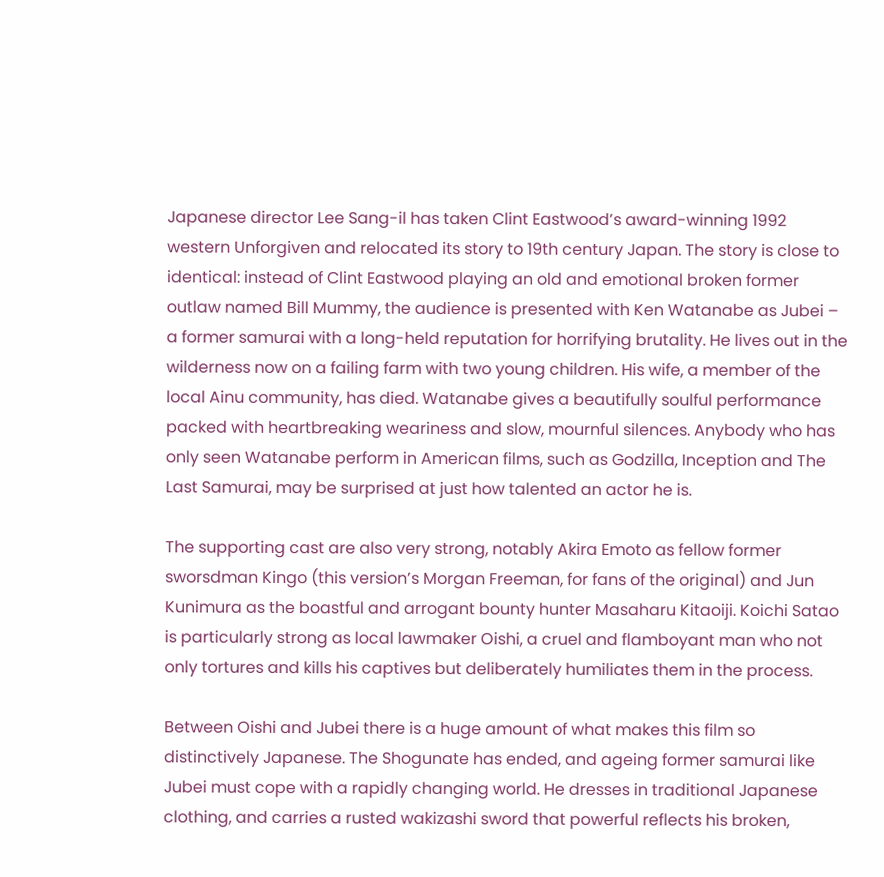Japanese director Lee Sang-il has taken Clint Eastwood’s award-winning 1992 western Unforgiven and relocated its story to 19th century Japan. The story is close to identical: instead of Clint Eastwood playing an old and emotional broken former outlaw named Bill Mummy, the audience is presented with Ken Watanabe as Jubei – a former samurai with a long-held reputation for horrifying brutality. He lives out in the wilderness now on a failing farm with two young children. His wife, a member of the local Ainu community, has died. Watanabe gives a beautifully soulful performance packed with heartbreaking weariness and slow, mournful silences. Anybody who has only seen Watanabe perform in American films, such as Godzilla, Inception and The Last Samurai, may be surprised at just how talented an actor he is.

The supporting cast are also very strong, notably Akira Emoto as fellow former sworsdman Kingo (this version’s Morgan Freeman, for fans of the original) and Jun Kunimura as the boastful and arrogant bounty hunter Masaharu Kitaoiji. Koichi Satao is particularly strong as local lawmaker Oishi, a cruel and flamboyant man who not only tortures and kills his captives but deliberately humiliates them in the process.

Between Oishi and Jubei there is a huge amount of what makes this film so distinctively Japanese. The Shogunate has ended, and ageing former samurai like Jubei must cope with a rapidly changing world. He dresses in traditional Japanese clothing, and carries a rusted wakizashi sword that powerful reflects his broken,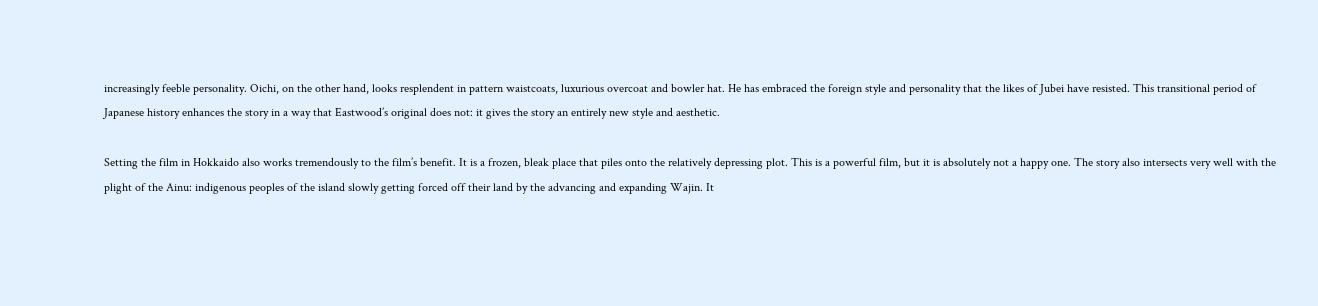increasingly feeble personality. Oichi, on the other hand, looks resplendent in pattern waistcoats, luxurious overcoat and bowler hat. He has embraced the foreign style and personality that the likes of Jubei have resisted. This transitional period of Japanese history enhances the story in a way that Eastwood’s original does not: it gives the story an entirely new style and aesthetic.

Setting the film in Hokkaido also works tremendously to the film’s benefit. It is a frozen, bleak place that piles onto the relatively depressing plot. This is a powerful film, but it is absolutely not a happy one. The story also intersects very well with the plight of the Ainu: indigenous peoples of the island slowly getting forced off their land by the advancing and expanding Wajin. It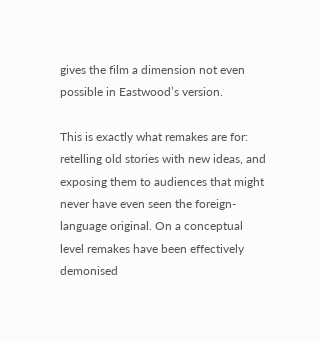gives the film a dimension not even possible in Eastwood’s version.

This is exactly what remakes are for: retelling old stories with new ideas, and exposing them to audiences that might never have even seen the foreign-language original. On a conceptual level remakes have been effectively demonised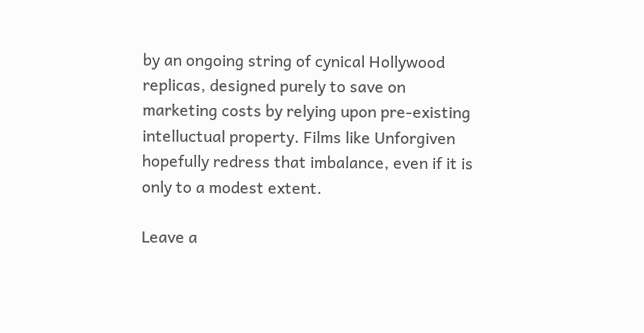by an ongoing string of cynical Hollywood replicas, designed purely to save on marketing costs by relying upon pre-existing intelluctual property. Films like Unforgiven hopefully redress that imbalance, even if it is only to a modest extent.

Leave a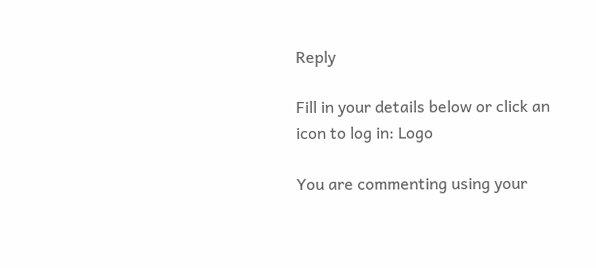Reply

Fill in your details below or click an icon to log in: Logo

You are commenting using your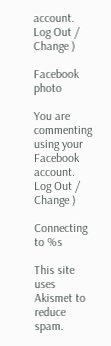account. Log Out /  Change )

Facebook photo

You are commenting using your Facebook account. Log Out /  Change )

Connecting to %s

This site uses Akismet to reduce spam.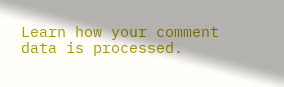Learn how your comment data is processed.